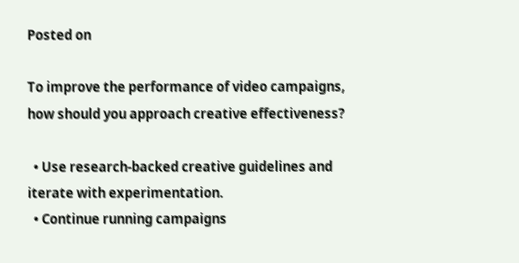Posted on

To improve the performance of video campaigns, how should you approach creative effectiveness?

  • Use research-backed creative guidelines and iterate with experimentation.
  • Continue running campaigns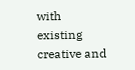with existing creative and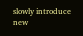slowly introduce new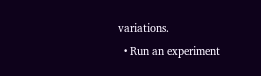variations.
  • Run an experiment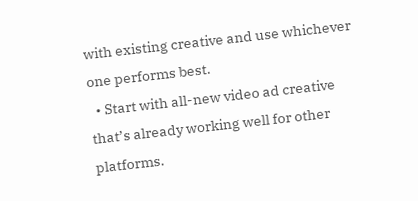with existing creative and use whichever one performs best.
  • Start with all-new video ad creative that’s already working well for other platforms.